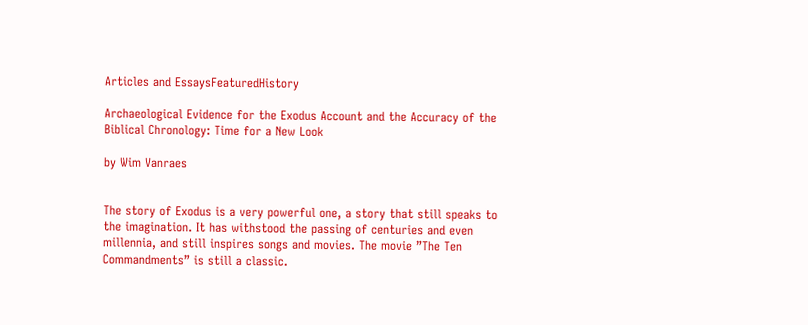Articles and EssaysFeaturedHistory

Archaeological Evidence for the Exodus Account and the Accuracy of the Biblical Chronology: Time for a New Look

by Wim Vanraes


The story of Exodus is a very powerful one, a story that still speaks to the imagination. It has withstood the passing of centuries and even millennia, and still inspires songs and movies. The movie ”The Ten Commandments” is still a classic.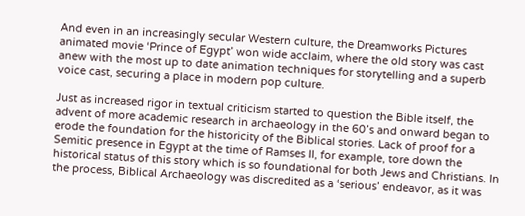And even in an increasingly secular Western culture, the Dreamworks Pictures animated movie ‘Prince of Egypt’ won wide acclaim, where the old story was cast anew with the most up to date animation techniques for storytelling and a superb voice cast, securing a place in modern pop culture.

Just as increased rigor in textual criticism started to question the Bible itself, the advent of more academic research in archaeology in the 60’s and onward began to erode the foundation for the historicity of the Biblical stories. Lack of proof for a Semitic presence in Egypt at the time of Ramses II, for example, tore down the historical status of this story which is so foundational for both Jews and Christians. In the process, Biblical Archaeology was discredited as a ‘serious’ endeavor, as it was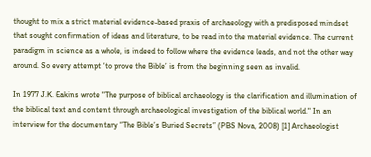thought to mix a strict material evidence-based praxis of archaeology with a predisposed mindset that sought confirmation of ideas and literature, to be read into the material evidence. The current paradigm in science as a whole, is indeed to follow where the evidence leads, and not the other way around. So every attempt ‘to prove the Bible’ is from the beginning seen as invalid.

In 1977 J.K. Eakins wrote "The purpose of biblical archaeology is the clarification and illumination of the biblical text and content through archaeological investigation of the biblical world." In an interview for the documentary “The Bible’s Buried Secrets” (PBS Nova, 2008) [1] Archaeologist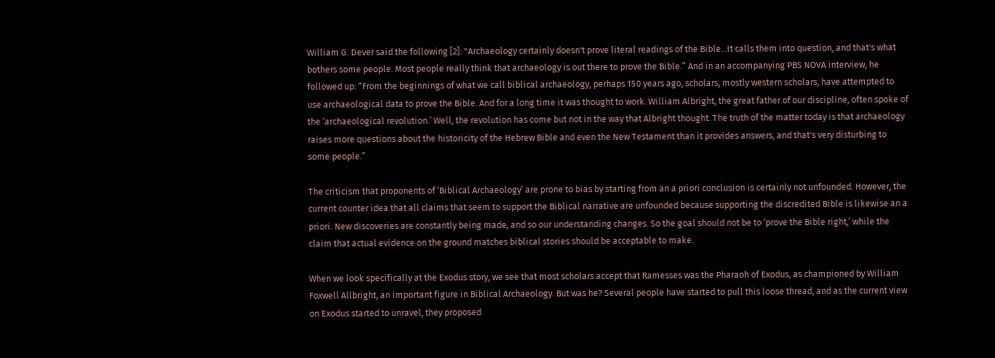William G. Dever said the following [2]: "Archaeology certainly doesn't prove literal readings of the Bible...It calls them into question, and that's what bothers some people. Most people really think that archaeology is out there to prove the Bible.” And in an accompanying PBS NOVA interview, he followed up: “From the beginnings of what we call biblical archaeology, perhaps 150 years ago, scholars, mostly western scholars, have attempted to use archaeological data to prove the Bible. And for a long time it was thought to work. William Albright, the great father of our discipline, often spoke of the ‘archaeological revolution.’ Well, the revolution has come but not in the way that Albright thought. The truth of the matter today is that archaeology raises more questions about the historicity of the Hebrew Bible and even the New Testament than it provides answers, and that's very disturbing to some people.”

The criticism that proponents of ‘Biblical Archaeology’ are prone to bias by starting from an a priori conclusion is certainly not unfounded. However, the current counter idea that all claims that seem to support the Biblical narrative are unfounded because supporting the discredited Bible is likewise an a priori. New discoveries are constantly being made, and so our understanding changes. So the goal should not be to ‘prove the Bible right,’ while the claim that actual evidence on the ground matches biblical stories should be acceptable to make.

When we look specifically at the Exodus story, we see that most scholars accept that Ramesses was the Pharaoh of Exodus, as championed by William Foxwell Allbright, an important figure in Biblical Archaeology. But was he? Several people have started to pull this loose thread, and as the current view on Exodus started to unravel, they proposed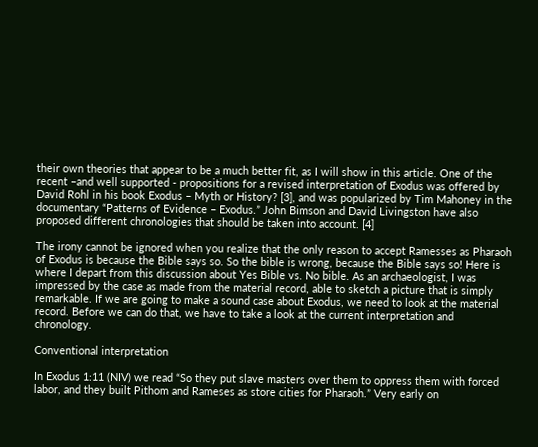their own theories that appear to be a much better fit, as I will show in this article. One of the recent –and well supported - propositions for a revised interpretation of Exodus was offered by David Rohl in his book Exodus – Myth or History? [3], and was popularized by Tim Mahoney in the documentary “Patterns of Evidence – Exodus.” John Bimson and David Livingston have also proposed different chronologies that should be taken into account. [4]

The irony cannot be ignored when you realize that the only reason to accept Ramesses as Pharaoh of Exodus is because the Bible says so. So the bible is wrong, because the Bible says so! Here is where I depart from this discussion about Yes Bible vs. No bible. As an archaeologist, I was impressed by the case as made from the material record, able to sketch a picture that is simply remarkable. If we are going to make a sound case about Exodus, we need to look at the material record. Before we can do that, we have to take a look at the current interpretation and chronology.

Conventional interpretation

In Exodus 1:11 (NIV) we read “So they put slave masters over them to oppress them with forced labor, and they built Pithom and Rameses as store cities for Pharaoh.” Very early on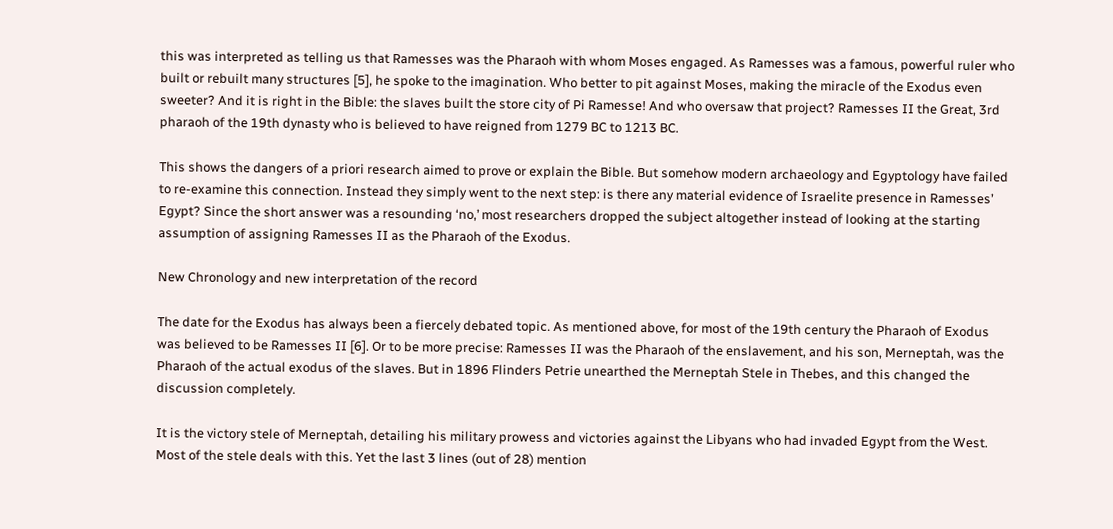this was interpreted as telling us that Ramesses was the Pharaoh with whom Moses engaged. As Ramesses was a famous, powerful ruler who built or rebuilt many structures [5], he spoke to the imagination. Who better to pit against Moses, making the miracle of the Exodus even sweeter? And it is right in the Bible: the slaves built the store city of Pi Ramesse! And who oversaw that project? Ramesses II the Great, 3rd pharaoh of the 19th dynasty who is believed to have reigned from 1279 BC to 1213 BC.

This shows the dangers of a priori research aimed to prove or explain the Bible. But somehow modern archaeology and Egyptology have failed to re-examine this connection. Instead they simply went to the next step: is there any material evidence of Israelite presence in Ramesses’ Egypt? Since the short answer was a resounding ‘no,’ most researchers dropped the subject altogether instead of looking at the starting assumption of assigning Ramesses II as the Pharaoh of the Exodus.

New Chronology and new interpretation of the record

The date for the Exodus has always been a fiercely debated topic. As mentioned above, for most of the 19th century the Pharaoh of Exodus was believed to be Ramesses II [6]. Or to be more precise: Ramesses II was the Pharaoh of the enslavement, and his son, Merneptah, was the Pharaoh of the actual exodus of the slaves. But in 1896 Flinders Petrie unearthed the Merneptah Stele in Thebes, and this changed the discussion completely.

It is the victory stele of Merneptah, detailing his military prowess and victories against the Libyans who had invaded Egypt from the West. Most of the stele deals with this. Yet the last 3 lines (out of 28) mention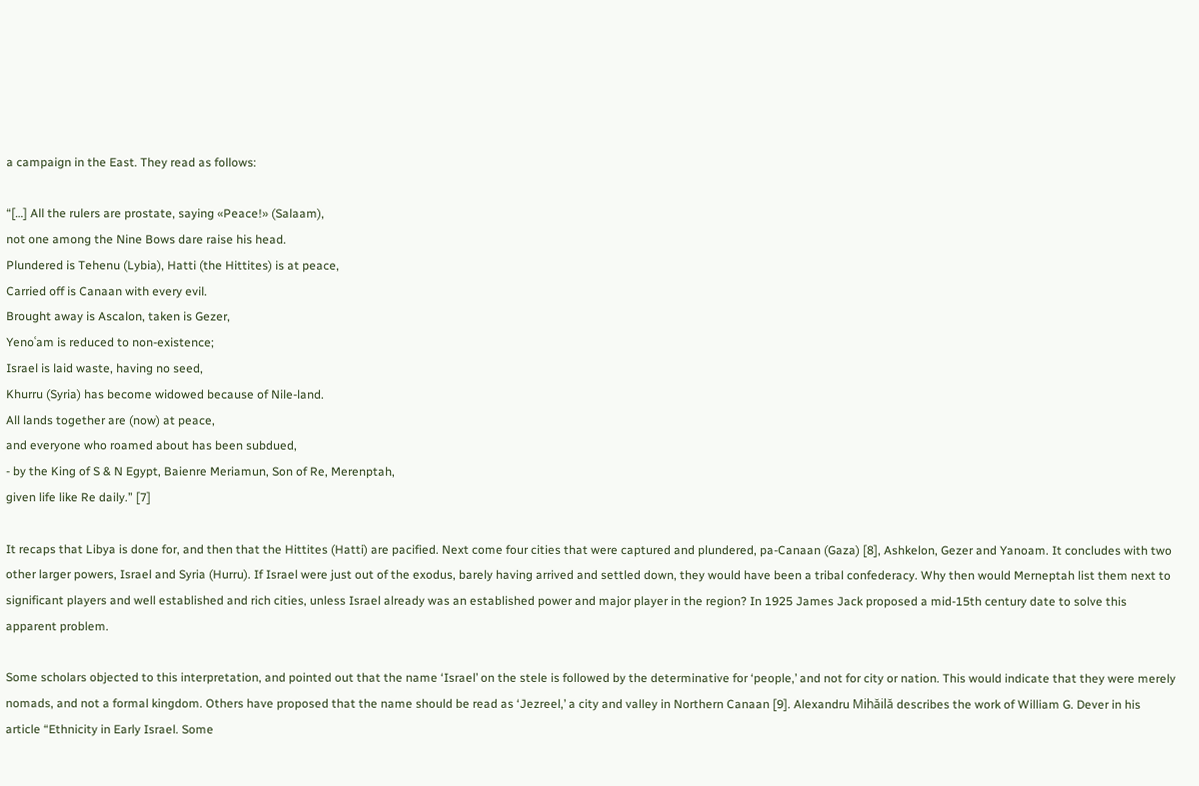a campaign in the East. They read as follows:

“[…] All the rulers are prostate, saying «Peace!» (Salaam),
not one among the Nine Bows dare raise his head.
Plundered is Tehenu (Lybia), Hatti (the Hittites) is at peace,
Carried off is Canaan with every evil.
Brought away is Ascalon, taken is Gezer,
Yenoʿam is reduced to non-existence;
Israel is laid waste, having no seed,
Khurru (Syria) has become widowed because of Nile-land.
All lands together are (now) at peace,
and everyone who roamed about has been subdued,
- by the King of S & N Egypt, Baienre Meriamun, Son of Re, Merenptah,
given life like Re daily.” [7]

It recaps that Libya is done for, and then that the Hittites (Hatti) are pacified. Next come four cities that were captured and plundered, pa-Canaan (Gaza) [8], Ashkelon, Gezer and Yanoam. It concludes with two other larger powers, Israel and Syria (Hurru). If Israel were just out of the exodus, barely having arrived and settled down, they would have been a tribal confederacy. Why then would Merneptah list them next to significant players and well established and rich cities, unless Israel already was an established power and major player in the region? In 1925 James Jack proposed a mid-15th century date to solve this apparent problem.

Some scholars objected to this interpretation, and pointed out that the name ‘Israel’ on the stele is followed by the determinative for ‘people,’ and not for city or nation. This would indicate that they were merely nomads, and not a formal kingdom. Others have proposed that the name should be read as ‘Jezreel,’ a city and valley in Northern Canaan [9]. Alexandru Mihăilă describes the work of William G. Dever in his article “Ethnicity in Early Israel. Some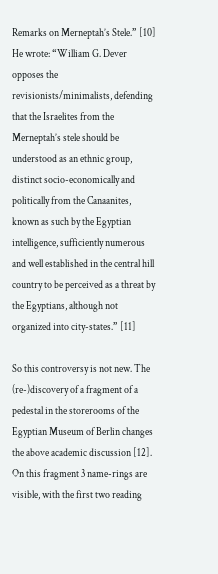Remarks on Merneptah’s Stele.” [10] He wrote: “William G. Dever opposes the revisionists/minimalists, defending that the Israelites from the Merneptah’s stele should be understood as an ethnic group, distinct socio-economically and politically from the Canaanites, known as such by the Egyptian intelligence, sufficiently numerous and well established in the central hill country to be perceived as a threat by the Egyptians, although not organized into city-states.” [11]

So this controversy is not new. The (re-)discovery of a fragment of a pedestal in the storerooms of the Egyptian Museum of Berlin changes the above academic discussion [12]. On this fragment 3 name-rings are visible, with the first two reading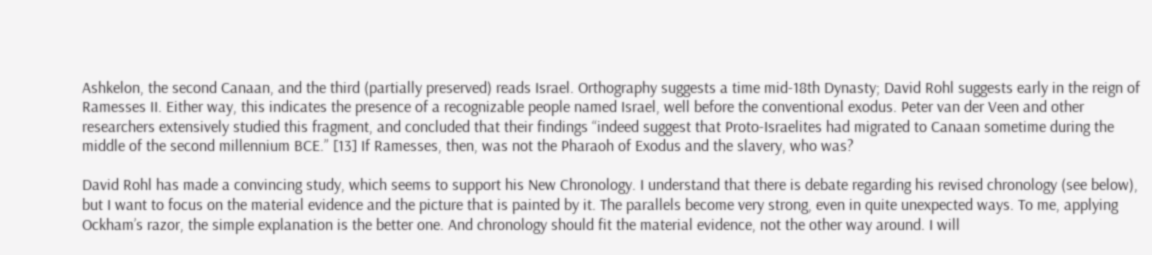Ashkelon, the second Canaan, and the third (partially preserved) reads Israel. Orthography suggests a time mid-18th Dynasty; David Rohl suggests early in the reign of Ramesses II. Either way, this indicates the presence of a recognizable people named Israel, well before the conventional exodus. Peter van der Veen and other researchers extensively studied this fragment, and concluded that their findings “indeed suggest that Proto-Israelites had migrated to Canaan sometime during the middle of the second millennium BCE.” [13] If Ramesses, then, was not the Pharaoh of Exodus and the slavery, who was?

David Rohl has made a convincing study, which seems to support his New Chronology. I understand that there is debate regarding his revised chronology (see below), but I want to focus on the material evidence and the picture that is painted by it. The parallels become very strong, even in quite unexpected ways. To me, applying Ockham’s razor, the simple explanation is the better one. And chronology should fit the material evidence, not the other way around. I will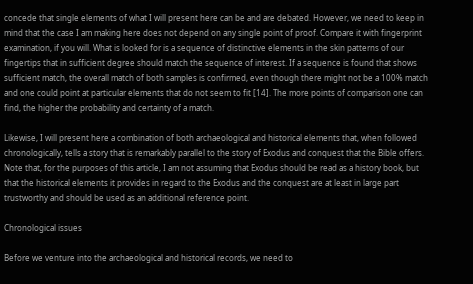concede that single elements of what I will present here can be and are debated. However, we need to keep in mind that the case I am making here does not depend on any single point of proof. Compare it with fingerprint examination, if you will. What is looked for is a sequence of distinctive elements in the skin patterns of our fingertips that in sufficient degree should match the sequence of interest. If a sequence is found that shows sufficient match, the overall match of both samples is confirmed, even though there might not be a 100% match and one could point at particular elements that do not seem to fit [14]. The more points of comparison one can find, the higher the probability and certainty of a match.

Likewise, I will present here a combination of both archaeological and historical elements that, when followed chronologically, tells a story that is remarkably parallel to the story of Exodus and conquest that the Bible offers.  Note that, for the purposes of this article, I am not assuming that Exodus should be read as a history book, but that the historical elements it provides in regard to the Exodus and the conquest are at least in large part trustworthy and should be used as an additional reference point.

Chronological issues

Before we venture into the archaeological and historical records, we need to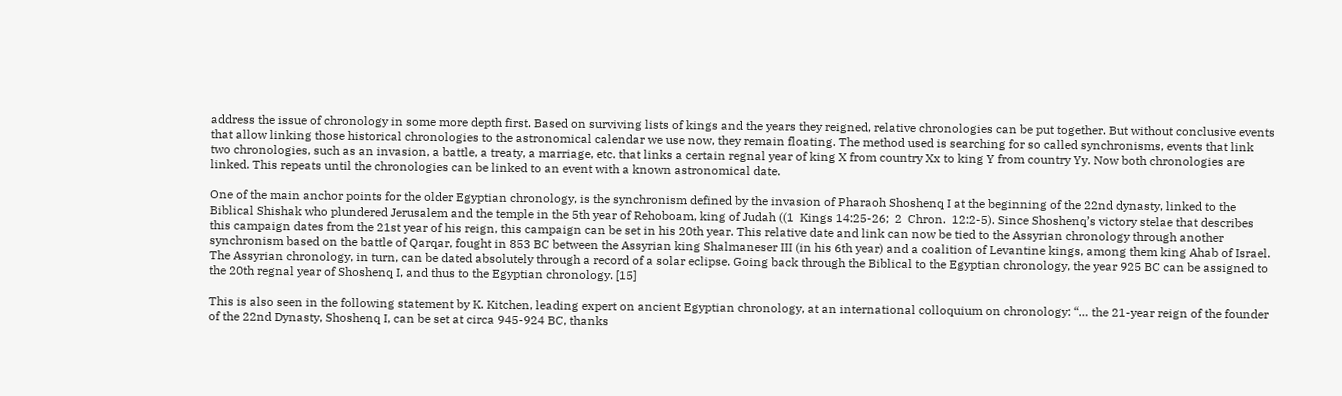address the issue of chronology in some more depth first. Based on surviving lists of kings and the years they reigned, relative chronologies can be put together. But without conclusive events that allow linking those historical chronologies to the astronomical calendar we use now, they remain floating. The method used is searching for so called synchronisms, events that link two chronologies, such as an invasion, a battle, a treaty, a marriage, etc. that links a certain regnal year of king X from country Xx to king Y from country Yy. Now both chronologies are linked. This repeats until the chronologies can be linked to an event with a known astronomical date.

One of the main anchor points for the older Egyptian chronology, is the synchronism defined by the invasion of Pharaoh Shoshenq I at the beginning of the 22nd dynasty, linked to the Biblical Shishak who plundered Jerusalem and the temple in the 5th year of Rehoboam, king of Judah ((1  Kings 14:25-26;  2  Chron.  12:2-5). Since Shoshenq’s victory stelae that describes this campaign dates from the 21st year of his reign, this campaign can be set in his 20th year. This relative date and link can now be tied to the Assyrian chronology through another synchronism based on the battle of Qarqar, fought in 853 BC between the Assyrian king Shalmaneser III (in his 6th year) and a coalition of Levantine kings, among them king Ahab of Israel. The Assyrian chronology, in turn, can be dated absolutely through a record of a solar eclipse. Going back through the Biblical to the Egyptian chronology, the year 925 BC can be assigned to the 20th regnal year of Shoshenq I, and thus to the Egyptian chronology. [15]

This is also seen in the following statement by K. Kitchen, leading expert on ancient Egyptian chronology, at an international colloquium on chronology: “… the 21-year reign of the founder of the 22nd Dynasty, Shoshenq I, can be set at circa 945-924 BC, thanks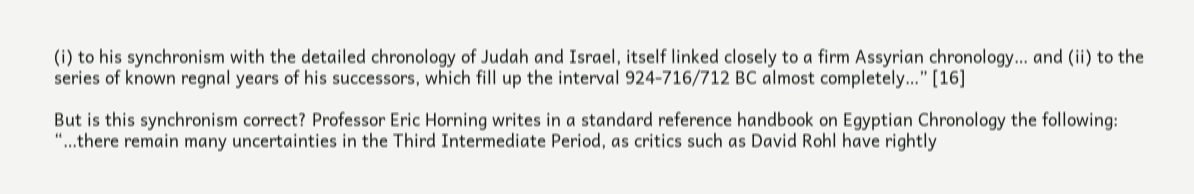(i) to his synchronism with the detailed chronology of Judah and Israel, itself linked closely to a firm Assyrian chronology… and (ii) to the series of known regnal years of his successors, which fill up the interval 924-716/712 BC almost completely…” [16]

But is this synchronism correct? Professor Eric Horning writes in a standard reference handbook on Egyptian Chronology the following: “…there remain many uncertainties in the Third Intermediate Period, as critics such as David Rohl have rightly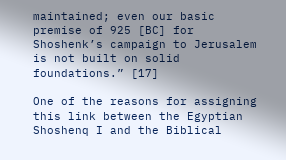maintained; even our basic premise of 925 [BC] for Shoshenk’s campaign to Jerusalem is not built on solid foundations.” [17]

One of the reasons for assigning this link between the Egyptian Shoshenq I and the Biblical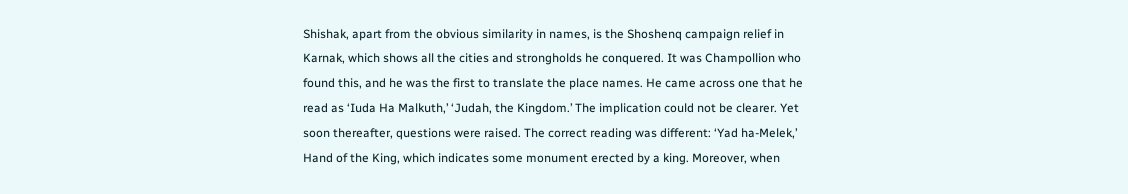Shishak, apart from the obvious similarity in names, is the Shoshenq campaign relief in Karnak, which shows all the cities and strongholds he conquered. It was Champollion who found this, and he was the first to translate the place names. He came across one that he read as ‘Iuda Ha Malkuth,’ ‘Judah, the Kingdom.’ The implication could not be clearer. Yet soon thereafter, questions were raised. The correct reading was different: ‘Yad ha-Melek,’ Hand of the King, which indicates some monument erected by a king. Moreover, when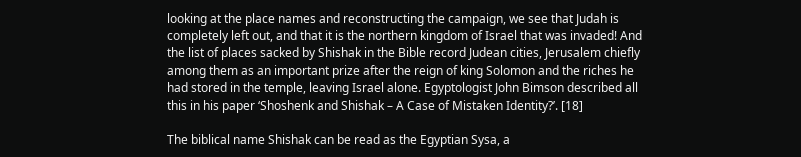looking at the place names and reconstructing the campaign, we see that Judah is completely left out, and that it is the northern kingdom of Israel that was invaded! And the list of places sacked by Shishak in the Bible record Judean cities, Jerusalem chiefly among them as an important prize after the reign of king Solomon and the riches he had stored in the temple, leaving Israel alone. Egyptologist John Bimson described all this in his paper ‘Shoshenk and Shishak – A Case of Mistaken Identity?’. [18]

The biblical name Shishak can be read as the Egyptian Sysa, a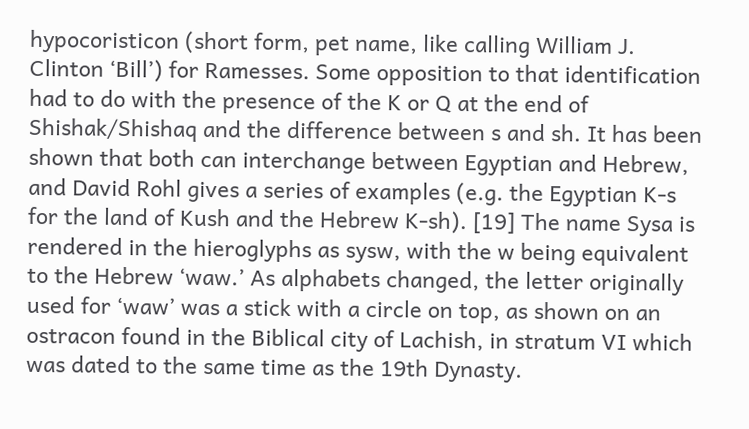hypocoristicon (short form, pet name, like calling William J. Clinton ‘Bill’) for Ramesses. Some opposition to that identification had to do with the presence of the K or Q at the end of Shishak/Shishaq and the difference between s and sh. It has been shown that both can interchange between Egyptian and Hebrew, and David Rohl gives a series of examples (e.g. the Egyptian K-s for the land of Kush and the Hebrew K-sh). [19] The name Sysa is rendered in the hieroglyphs as sysw, with the w being equivalent to the Hebrew ‘waw.’ As alphabets changed, the letter originally used for ‘waw’ was a stick with a circle on top, as shown on an ostracon found in the Biblical city of Lachish, in stratum VI which was dated to the same time as the 19th Dynasty.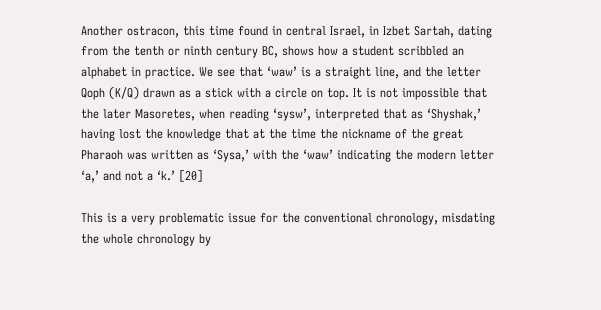Another ostracon, this time found in central Israel, in Izbet Sartah, dating from the tenth or ninth century BC, shows how a student scribbled an alphabet in practice. We see that ‘waw’ is a straight line, and the letter Qoph (K/Q) drawn as a stick with a circle on top. It is not impossible that the later Masoretes, when reading ‘sysw’, interpreted that as ‘Shyshak,’ having lost the knowledge that at the time the nickname of the great Pharaoh was written as ‘Sysa,’ with the ‘waw’ indicating the modern letter ‘a,’ and not a ‘k.’ [20]

This is a very problematic issue for the conventional chronology, misdating the whole chronology by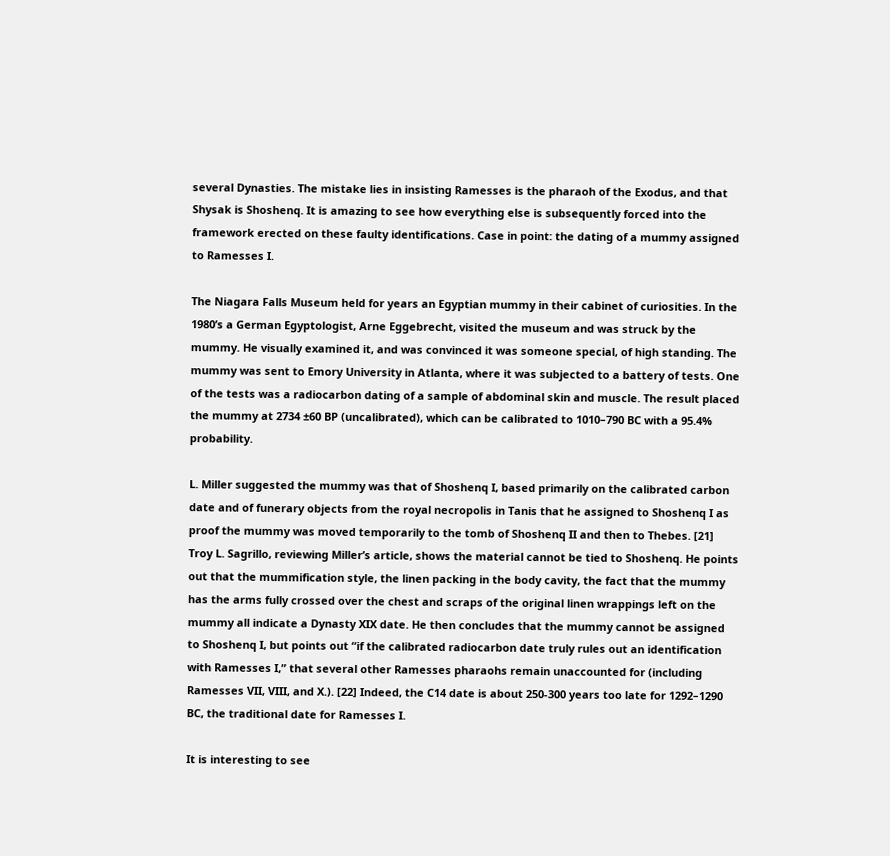several Dynasties. The mistake lies in insisting Ramesses is the pharaoh of the Exodus, and that Shysak is Shoshenq. It is amazing to see how everything else is subsequently forced into the framework erected on these faulty identifications. Case in point: the dating of a mummy assigned to Ramesses I.

The Niagara Falls Museum held for years an Egyptian mummy in their cabinet of curiosities. In the 1980’s a German Egyptologist, Arne Eggebrecht, visited the museum and was struck by the mummy. He visually examined it, and was convinced it was someone special, of high standing. The mummy was sent to Emory University in Atlanta, where it was subjected to a battery of tests. One of the tests was a radiocarbon dating of a sample of abdominal skin and muscle. The result placed the mummy at 2734 ±60 BP (uncalibrated), which can be calibrated to 1010–790 BC with a 95.4% probability.

L. Miller suggested the mummy was that of Shoshenq I, based primarily on the calibrated carbon date and of funerary objects from the royal necropolis in Tanis that he assigned to Shoshenq I as proof the mummy was moved temporarily to the tomb of Shoshenq II and then to Thebes. [21] Troy L. Sagrillo, reviewing Miller’s article, shows the material cannot be tied to Shoshenq. He points out that the mummification style, the linen packing in the body cavity, the fact that the mummy has the arms fully crossed over the chest and scraps of the original linen wrappings left on the mummy all indicate a Dynasty XIX date. He then concludes that the mummy cannot be assigned to Shoshenq I, but points out “if the calibrated radiocarbon date truly rules out an identification with Ramesses I,” that several other Ramesses pharaohs remain unaccounted for (including Ramesses VII, VIII, and X.). [22] Indeed, the C14 date is about 250-300 years too late for 1292–1290 BC, the traditional date for Ramesses I.

It is interesting to see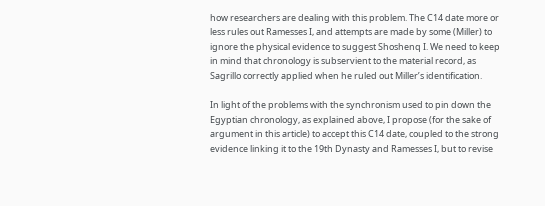how researchers are dealing with this problem. The C14 date more or less rules out Ramesses I, and attempts are made by some (Miller) to ignore the physical evidence to suggest Shoshenq I. We need to keep in mind that chronology is subservient to the material record, as Sagrillo correctly applied when he ruled out Miller’s identification.

In light of the problems with the synchronism used to pin down the Egyptian chronology, as explained above, I propose (for the sake of argument in this article) to accept this C14 date, coupled to the strong evidence linking it to the 19th Dynasty and Ramesses I, but to revise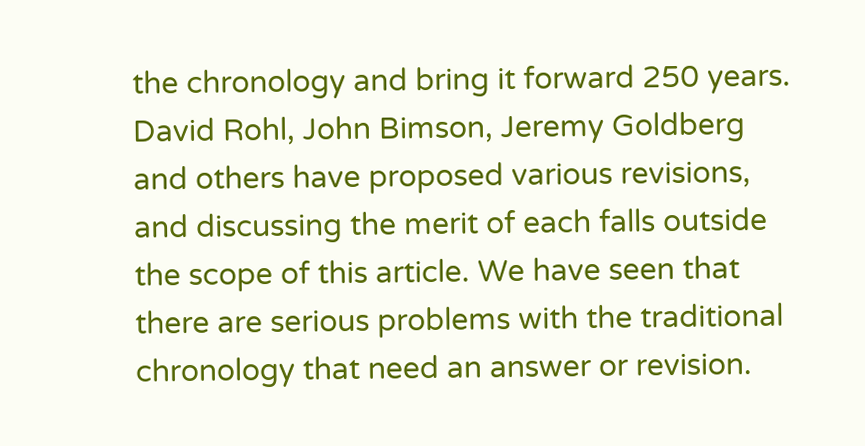the chronology and bring it forward 250 years. David Rohl, John Bimson, Jeremy Goldberg and others have proposed various revisions, and discussing the merit of each falls outside the scope of this article. We have seen that there are serious problems with the traditional chronology that need an answer or revision.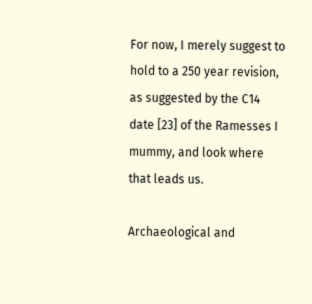For now, I merely suggest to hold to a 250 year revision, as suggested by the C14 date [23] of the Ramesses I mummy, and look where that leads us.

Archaeological and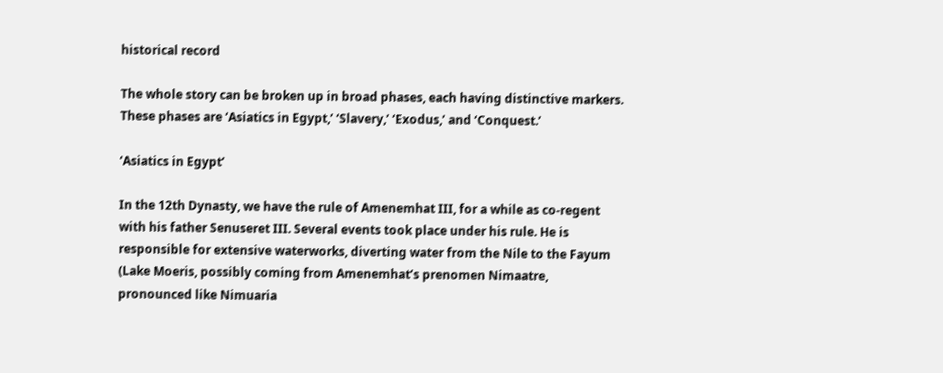historical record

The whole story can be broken up in broad phases, each having distinctive markers. These phases are ‘Asiatics in Egypt,’ ‘Slavery,’ ‘Exodus,’ and ‘Conquest.’

‘Asiatics in Egypt’

In the 12th Dynasty, we have the rule of Amenemhat III, for a while as co-regent with his father Senuseret III. Several events took place under his rule. He is responsible for extensive waterworks, diverting water from the Nile to the Fayum (Lake Moeris, possibly coming from Amenemhat’s prenomen Nimaatre, pronounced like Nimuaria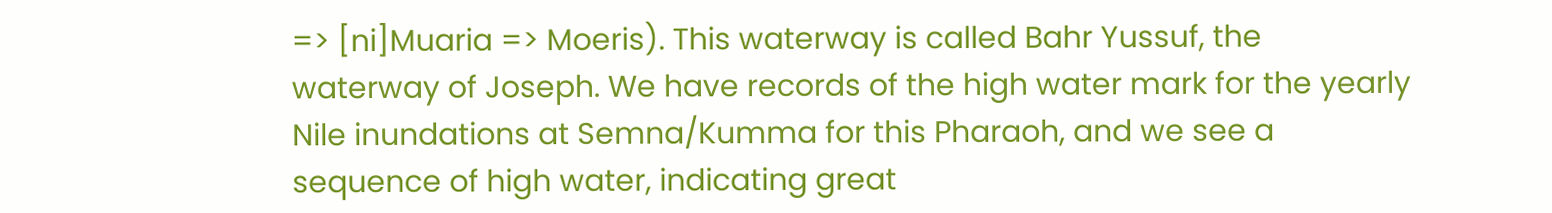=> [ni]Muaria => Moeris). This waterway is called Bahr Yussuf, the waterway of Joseph. We have records of the high water mark for the yearly Nile inundations at Semna/Kumma for this Pharaoh, and we see a sequence of high water, indicating great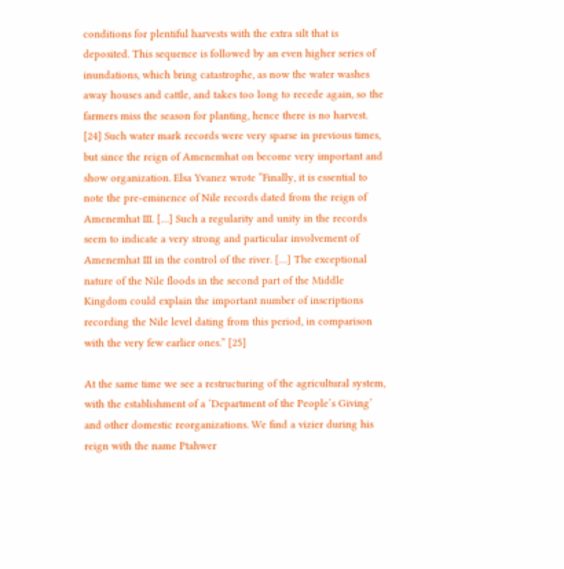conditions for plentiful harvests with the extra silt that is deposited. This sequence is followed by an even higher series of inundations, which bring catastrophe, as now the water washes away houses and cattle, and takes too long to recede again, so the farmers miss the season for planting, hence there is no harvest. [24] Such water mark records were very sparse in previous times, but since the reign of Amenemhat on become very important and show organization. Elsa Yvanez wrote “Finally, it is essential to note the pre-eminence of Nile records dated from the reign of Amenemhat III. […] Such a regularity and unity in the records seem to indicate a very strong and particular involvement of Amenemhat III in the control of the river. […] The exceptional nature of the Nile floods in the second part of the Middle Kingdom could explain the important number of inscriptions recording the Nile level dating from this period, in comparison with the very few earlier ones.” [25]

At the same time we see a restructuring of the agricultural system, with the establishment of a ‘Department of the People’s Giving’ and other domestic reorganizations. We find a vizier during his reign with the name Ptahwer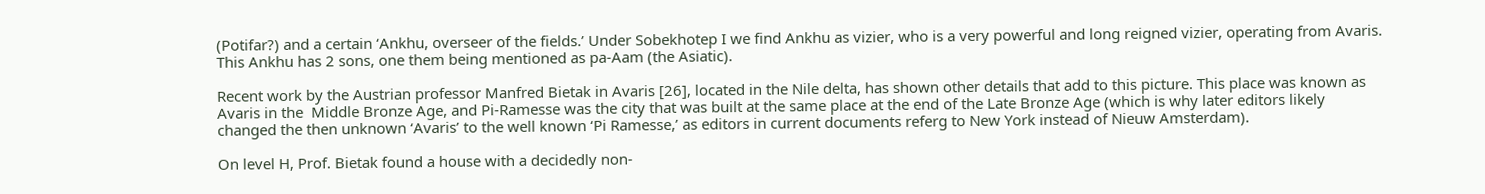(Potifar?) and a certain ‘Ankhu, overseer of the fields.’ Under Sobekhotep I we find Ankhu as vizier, who is a very powerful and long reigned vizier, operating from Avaris. This Ankhu has 2 sons, one them being mentioned as pa-Aam (the Asiatic).

Recent work by the Austrian professor Manfred Bietak in Avaris [26], located in the Nile delta, has shown other details that add to this picture. This place was known as Avaris in the  Middle Bronze Age, and Pi-Ramesse was the city that was built at the same place at the end of the Late Bronze Age (which is why later editors likely changed the then unknown ‘Avaris’ to the well known ‘Pi Ramesse,’ as editors in current documents referg to New York instead of Nieuw Amsterdam).

On level H, Prof. Bietak found a house with a decidedly non-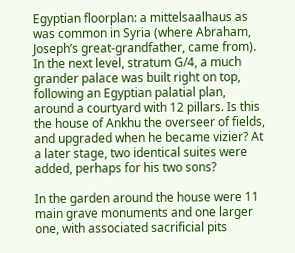Egyptian floorplan: a mittelsaalhaus as was common in Syria (where Abraham, Joseph’s great-grandfather, came from). In the next level, stratum G/4, a much grander palace was built right on top, following an Egyptian palatial plan, around a courtyard with 12 pillars. Is this the house of Ankhu the overseer of fields, and upgraded when he became vizier? At a later stage, two identical suites were added, perhaps for his two sons?

In the garden around the house were 11 main grave monuments and one larger one, with associated sacrificial pits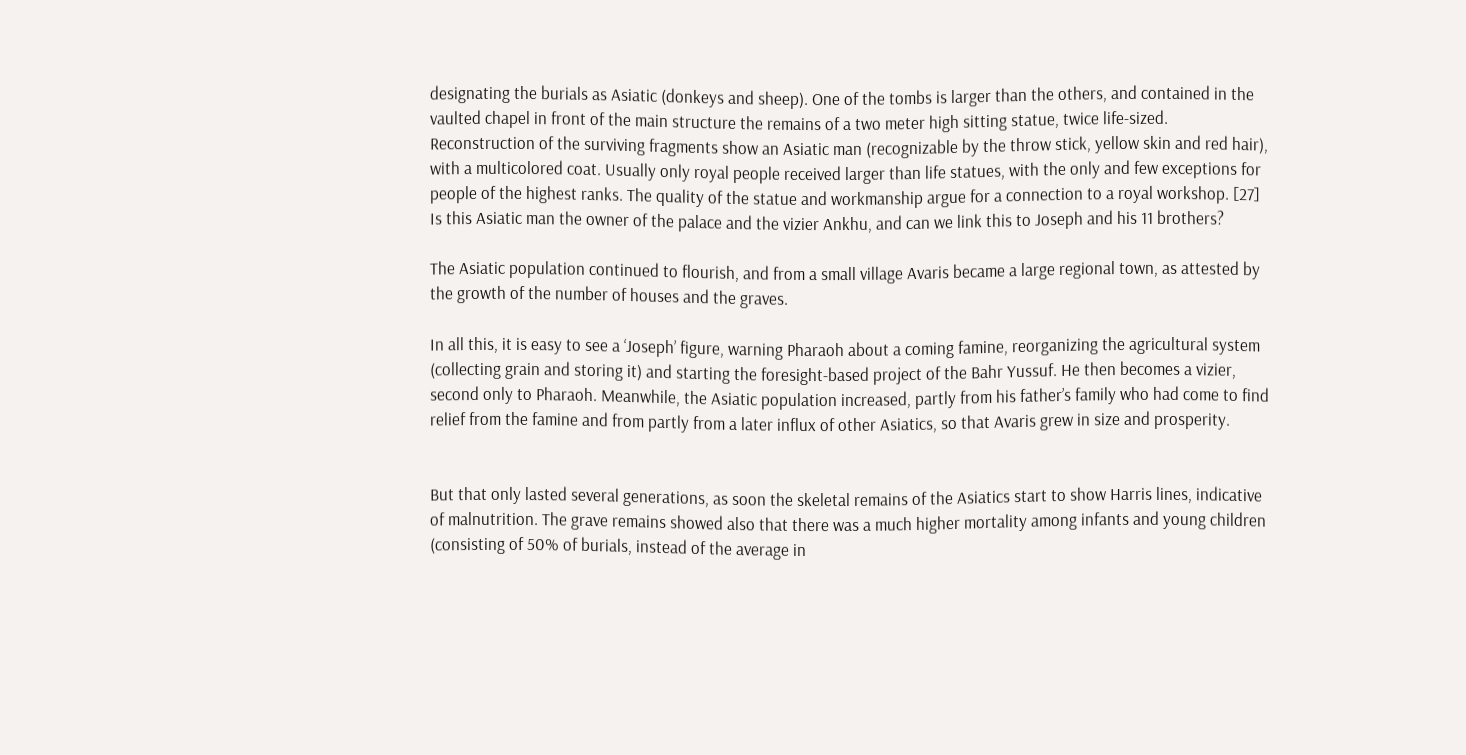designating the burials as Asiatic (donkeys and sheep). One of the tombs is larger than the others, and contained in the vaulted chapel in front of the main structure the remains of a two meter high sitting statue, twice life-sized. Reconstruction of the surviving fragments show an Asiatic man (recognizable by the throw stick, yellow skin and red hair), with a multicolored coat. Usually only royal people received larger than life statues, with the only and few exceptions for people of the highest ranks. The quality of the statue and workmanship argue for a connection to a royal workshop. [27] Is this Asiatic man the owner of the palace and the vizier Ankhu, and can we link this to Joseph and his 11 brothers?

The Asiatic population continued to flourish, and from a small village Avaris became a large regional town, as attested by the growth of the number of houses and the graves.

In all this, it is easy to see a ‘Joseph’ figure, warning Pharaoh about a coming famine, reorganizing the agricultural system (collecting grain and storing it) and starting the foresight-based project of the Bahr Yussuf. He then becomes a vizier, second only to Pharaoh. Meanwhile, the Asiatic population increased, partly from his father’s family who had come to find relief from the famine and from partly from a later influx of other Asiatics, so that Avaris grew in size and prosperity.


But that only lasted several generations, as soon the skeletal remains of the Asiatics start to show Harris lines, indicative of malnutrition. The grave remains showed also that there was a much higher mortality among infants and young children (consisting of 50% of burials, instead of the average in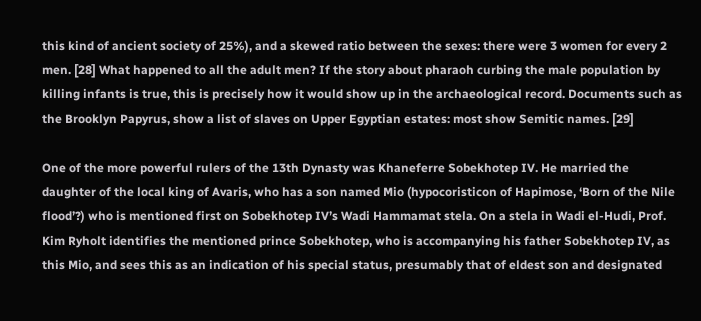this kind of ancient society of 25%), and a skewed ratio between the sexes: there were 3 women for every 2 men. [28] What happened to all the adult men? If the story about pharaoh curbing the male population by killing infants is true, this is precisely how it would show up in the archaeological record. Documents such as the Brooklyn Papyrus, show a list of slaves on Upper Egyptian estates: most show Semitic names. [29]

One of the more powerful rulers of the 13th Dynasty was Khaneferre Sobekhotep IV. He married the daughter of the local king of Avaris, who has a son named Mio (hypocoristicon of Hapimose, ‘Born of the Nile flood’?) who is mentioned first on Sobekhotep IV’s Wadi Hammamat stela. On a stela in Wadi el-Hudi, Prof. Kim Ryholt identifies the mentioned prince Sobekhotep, who is accompanying his father Sobekhotep IV, as this Mio, and sees this as an indication of his special status, presumably that of eldest son and designated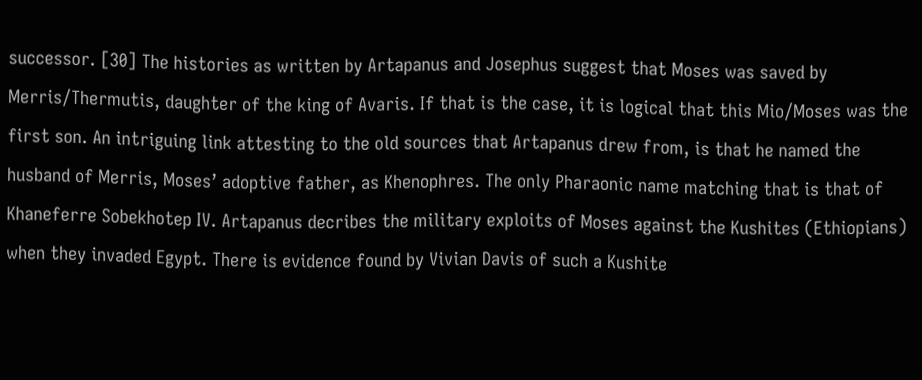successor. [30] The histories as written by Artapanus and Josephus suggest that Moses was saved by Merris/Thermutis, daughter of the king of Avaris. If that is the case, it is logical that this Mio/Moses was the first son. An intriguing link attesting to the old sources that Artapanus drew from, is that he named the husband of Merris, Moses’ adoptive father, as Khenophres. The only Pharaonic name matching that is that of Khaneferre Sobekhotep IV. Artapanus decribes the military exploits of Moses against the Kushites (Ethiopians) when they invaded Egypt. There is evidence found by Vivian Davis of such a Kushite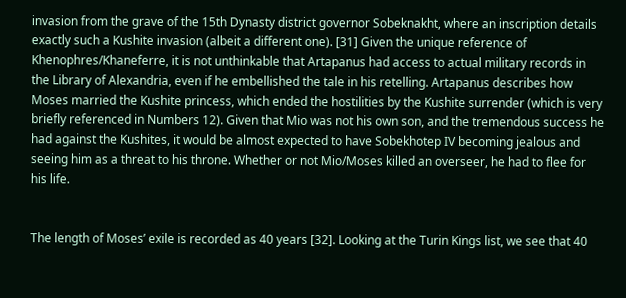invasion from the grave of the 15th Dynasty district governor Sobeknakht, where an inscription details exactly such a Kushite invasion (albeit a different one). [31] Given the unique reference of Khenophres/Khaneferre, it is not unthinkable that Artapanus had access to actual military records in the Library of Alexandria, even if he embellished the tale in his retelling. Artapanus describes how Moses married the Kushite princess, which ended the hostilities by the Kushite surrender (which is very briefly referenced in Numbers 12). Given that Mio was not his own son, and the tremendous success he had against the Kushites, it would be almost expected to have Sobekhotep IV becoming jealous and seeing him as a threat to his throne. Whether or not Mio/Moses killed an overseer, he had to flee for his life.


The length of Moses’ exile is recorded as 40 years [32]. Looking at the Turin Kings list, we see that 40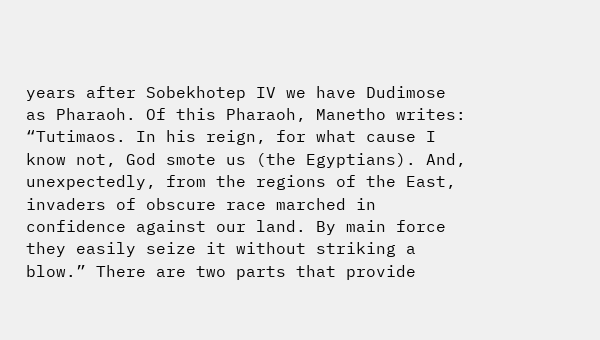years after Sobekhotep IV we have Dudimose as Pharaoh. Of this Pharaoh, Manetho writes: “Tutimaos. In his reign, for what cause I know not, God smote us (the Egyptians). And, unexpectedly, from the regions of the East, invaders of obscure race marched in confidence against our land. By main force they easily seize it without striking a blow.” There are two parts that provide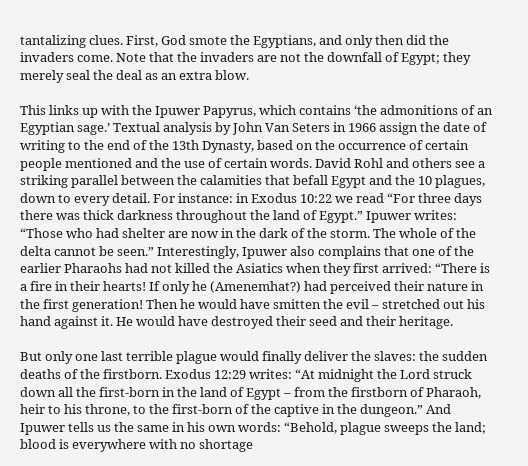tantalizing clues. First, God smote the Egyptians, and only then did the invaders come. Note that the invaders are not the downfall of Egypt; they merely seal the deal as an extra blow.

This links up with the Ipuwer Papyrus, which contains ‘the admonitions of an Egyptian sage.’ Textual analysis by John Van Seters in 1966 assign the date of writing to the end of the 13th Dynasty, based on the occurrence of certain people mentioned and the use of certain words. David Rohl and others see a striking parallel between the calamities that befall Egypt and the 10 plagues, down to every detail. For instance: in Exodus 10:22 we read “For three days there was thick darkness throughout the land of Egypt.” Ipuwer writes: “Those who had shelter are now in the dark of the storm. The whole of the delta cannot be seen.” Interestingly, Ipuwer also complains that one of the earlier Pharaohs had not killed the Asiatics when they first arrived: “There is a fire in their hearts! If only he (Amenemhat?) had perceived their nature in the first generation! Then he would have smitten the evil – stretched out his hand against it. He would have destroyed their seed and their heritage.

But only one last terrible plague would finally deliver the slaves: the sudden deaths of the firstborn. Exodus 12:29 writes: “At midnight the Lord struck down all the first-born in the land of Egypt – from the firstborn of Pharaoh, heir to his throne, to the first-born of the captive in the dungeon.” And Ipuwer tells us the same in his own words: “Behold, plague sweeps the land; blood is everywhere with no shortage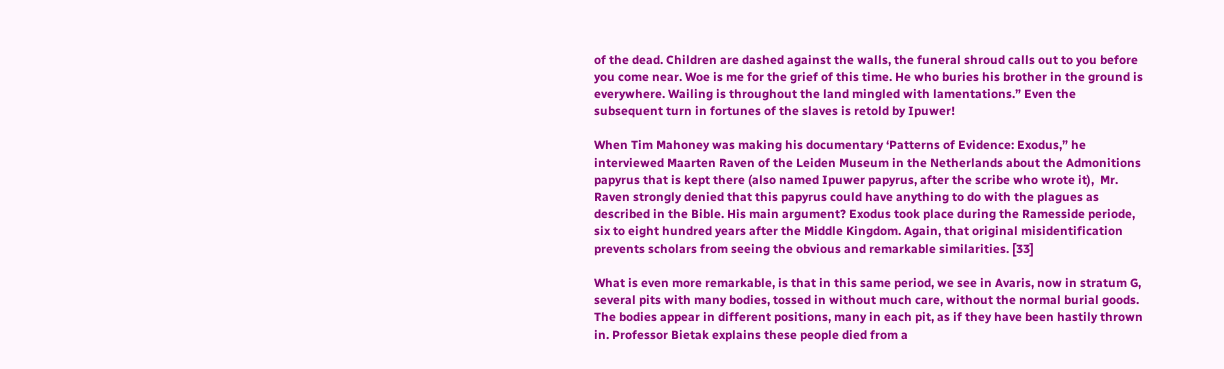of the dead. Children are dashed against the walls, the funeral shroud calls out to you before you come near. Woe is me for the grief of this time. He who buries his brother in the ground is everywhere. Wailing is throughout the land mingled with lamentations.” Even the subsequent turn in fortunes of the slaves is retold by Ipuwer!

When Tim Mahoney was making his documentary ‘Patterns of Evidence: Exodus,” he interviewed Maarten Raven of the Leiden Museum in the Netherlands about the Admonitions papyrus that is kept there (also named Ipuwer papyrus, after the scribe who wrote it),  Mr. Raven strongly denied that this papyrus could have anything to do with the plagues as described in the Bible. His main argument? Exodus took place during the Ramesside periode, six to eight hundred years after the Middle Kingdom. Again, that original misidentification prevents scholars from seeing the obvious and remarkable similarities. [33]

What is even more remarkable, is that in this same period, we see in Avaris, now in stratum G, several pits with many bodies, tossed in without much care, without the normal burial goods. The bodies appear in different positions, many in each pit, as if they have been hastily thrown in. Professor Bietak explains these people died from a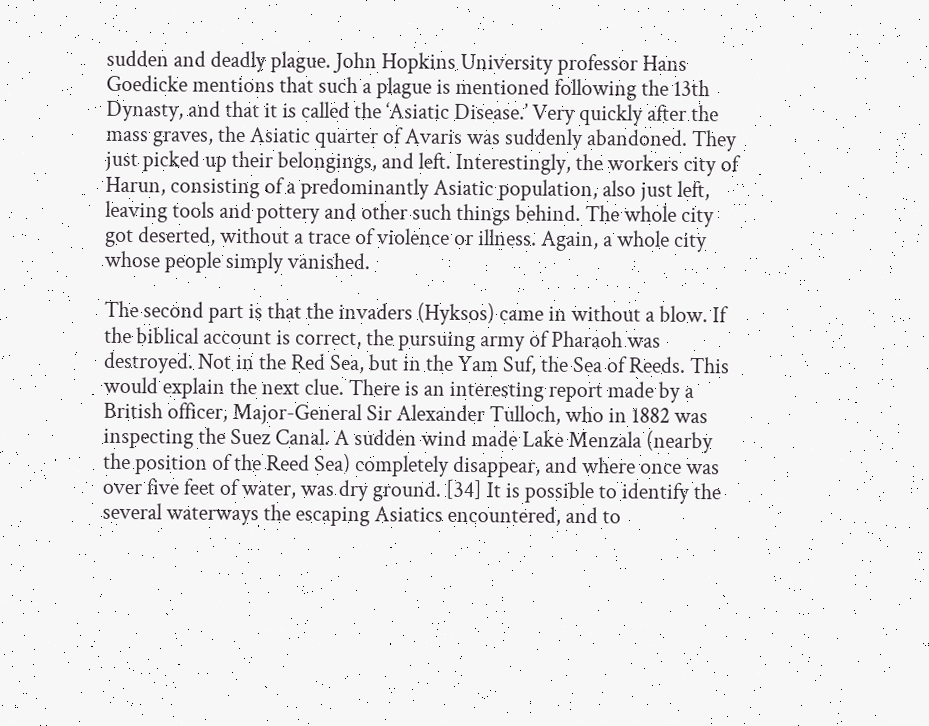sudden and deadly plague. John Hopkins University professor Hans Goedicke mentions that such a plague is mentioned following the 13th Dynasty, and that it is called the ‘Asiatic Disease.’ Very quickly after the mass graves, the Asiatic quarter of Avaris was suddenly abandoned. They just picked up their belongings, and left. Interestingly, the workers city of Harun, consisting of a predominantly Asiatic population, also just left, leaving tools and pottery and other such things behind. The whole city got deserted, without a trace of violence or illness. Again, a whole city whose people simply vanished.

The second part is that the invaders (Hyksos) came in without a blow. If the biblical account is correct, the pursuing army of Pharaoh was destroyed. Not in the Red Sea, but in the Yam Suf, the Sea of Reeds. This would explain the next clue. There is an interesting report made by a British officer, Major-General Sir Alexander Tulloch, who in 1882 was inspecting the Suez Canal. A sudden wind made Lake Menzala (nearby the position of the Reed Sea) completely disappear, and where once was over five feet of water, was dry ground. [34] It is possible to identify the several waterways the escaping Asiatics encountered, and to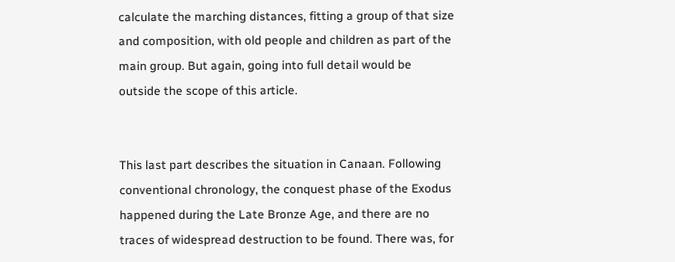calculate the marching distances, fitting a group of that size and composition, with old people and children as part of the main group. But again, going into full detail would be outside the scope of this article.


This last part describes the situation in Canaan. Following conventional chronology, the conquest phase of the Exodus happened during the Late Bronze Age, and there are no traces of widespread destruction to be found. There was, for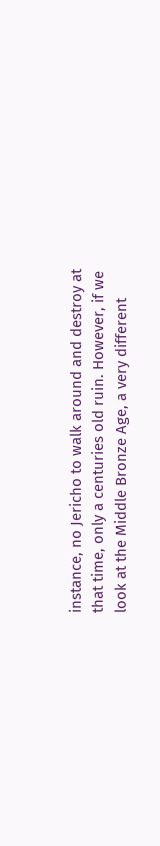instance, no Jericho to walk around and destroy at that time, only a centuries old ruin. However, if we look at the Middle Bronze Age, a very different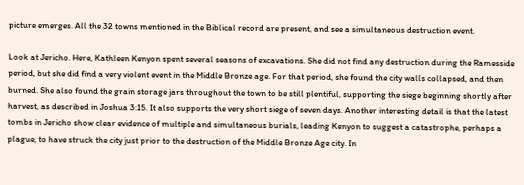picture emerges. All the 32 towns mentioned in the Biblical record are present, and see a simultaneous destruction event.

Look at Jericho. Here, Kathleen Kenyon spent several seasons of excavations. She did not find any destruction during the Ramesside period, but she did find a very violent event in the Middle Bronze age. For that period, she found the city walls collapsed, and then burned. She also found the grain storage jars throughout the town to be still plentiful, supporting the siege beginning shortly after harvest, as described in Joshua 3:15. It also supports the very short siege of seven days. Another interesting detail is that the latest tombs in Jericho show clear evidence of multiple and simultaneous burials, leading Kenyon to suggest a catastrophe, perhaps a plague, to have struck the city just prior to the destruction of the Middle Bronze Age city. In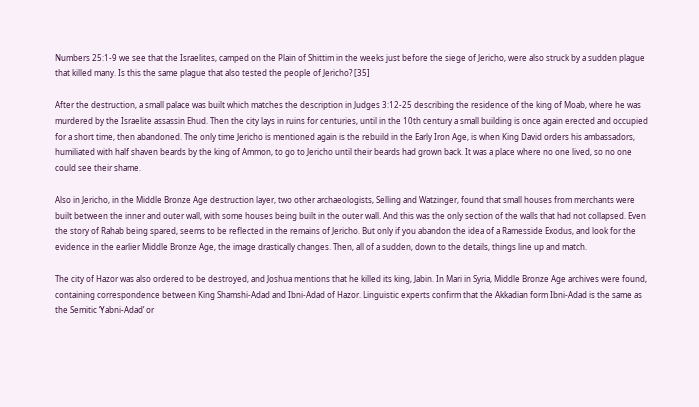Numbers 25:1-9 we see that the Israelites, camped on the Plain of Shittim in the weeks just before the siege of Jericho, were also struck by a sudden plague that killed many. Is this the same plague that also tested the people of Jericho? [35]

After the destruction, a small palace was built which matches the description in Judges 3:12-25 describing the residence of the king of Moab, where he was murdered by the Israelite assassin Ehud. Then the city lays in ruins for centuries, until in the 10th century a small building is once again erected and occupied for a short time, then abandoned. The only time Jericho is mentioned again is the rebuild in the Early Iron Age, is when King David orders his ambassadors, humiliated with half shaven beards by the king of Ammon, to go to Jericho until their beards had grown back. It was a place where no one lived, so no one could see their shame.

Also in Jericho, in the Middle Bronze Age destruction layer, two other archaeologists, Selling and Watzinger, found that small houses from merchants were built between the inner and outer wall, with some houses being built in the outer wall. And this was the only section of the walls that had not collapsed. Even the story of Rahab being spared, seems to be reflected in the remains of Jericho. But only if you abandon the idea of a Ramesside Exodus, and look for the evidence in the earlier Middle Bronze Age, the image drastically changes. Then, all of a sudden, down to the details, things line up and match.

The city of Hazor was also ordered to be destroyed, and Joshua mentions that he killed its king, Jabin. In Mari in Syria, Middle Bronze Age archives were found, containing correspondence between King Shamshi-Adad and Ibni-Adad of Hazor. Linguistic experts confirm that the Akkadian form Ibni-Adad is the same as the Semitic ‘Yabni-Adad’ or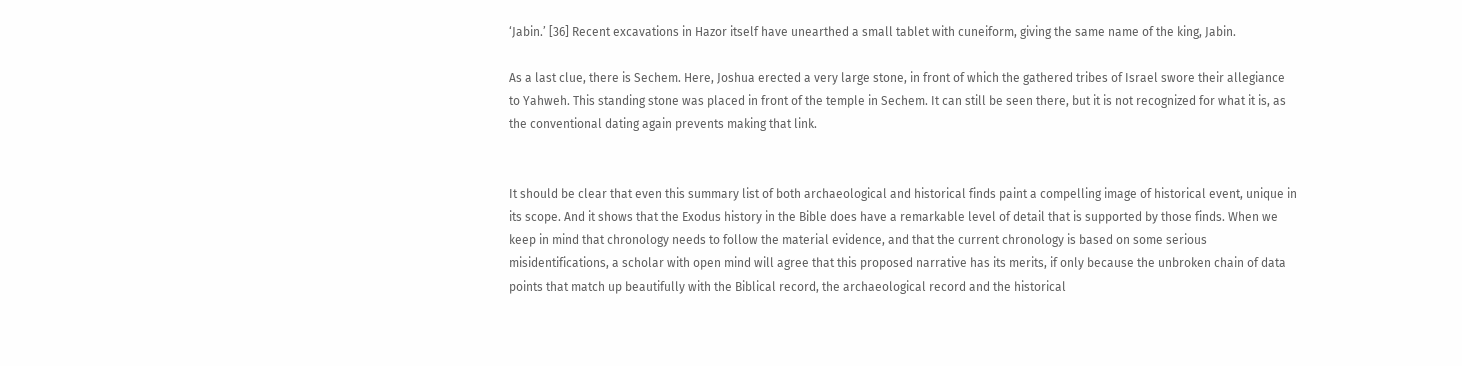‘Jabin.’ [36] Recent excavations in Hazor itself have unearthed a small tablet with cuneiform, giving the same name of the king, Jabin.

As a last clue, there is Sechem. Here, Joshua erected a very large stone, in front of which the gathered tribes of Israel swore their allegiance to Yahweh. This standing stone was placed in front of the temple in Sechem. It can still be seen there, but it is not recognized for what it is, as the conventional dating again prevents making that link.


It should be clear that even this summary list of both archaeological and historical finds paint a compelling image of historical event, unique in its scope. And it shows that the Exodus history in the Bible does have a remarkable level of detail that is supported by those finds. When we keep in mind that chronology needs to follow the material evidence, and that the current chronology is based on some serious misidentifications, a scholar with open mind will agree that this proposed narrative has its merits, if only because the unbroken chain of data points that match up beautifully with the Biblical record, the archaeological record and the historical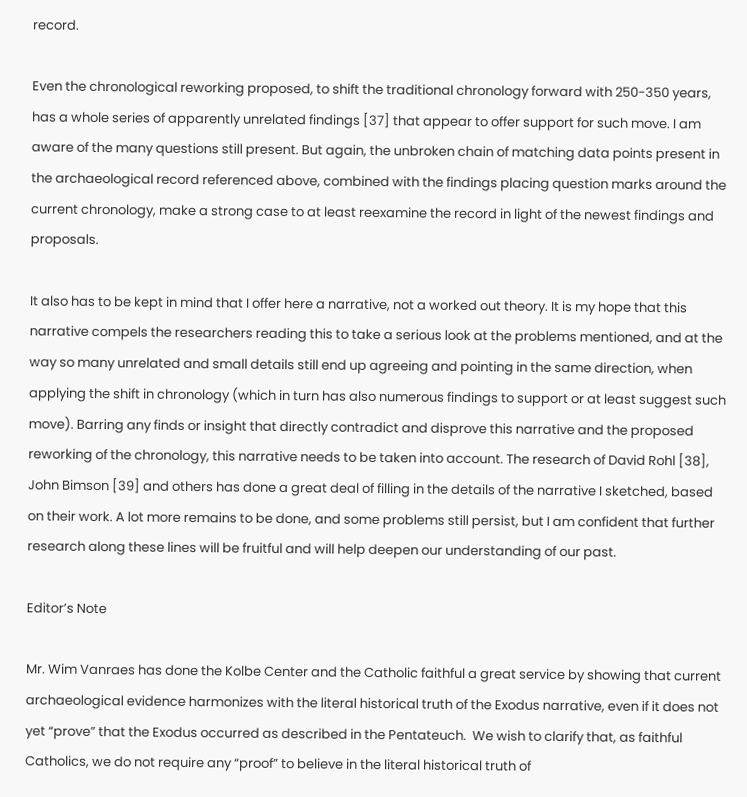record.

Even the chronological reworking proposed, to shift the traditional chronology forward with 250-350 years, has a whole series of apparently unrelated findings [37] that appear to offer support for such move. I am aware of the many questions still present. But again, the unbroken chain of matching data points present in the archaeological record referenced above, combined with the findings placing question marks around the current chronology, make a strong case to at least reexamine the record in light of the newest findings and proposals.

It also has to be kept in mind that I offer here a narrative, not a worked out theory. It is my hope that this narrative compels the researchers reading this to take a serious look at the problems mentioned, and at the way so many unrelated and small details still end up agreeing and pointing in the same direction, when applying the shift in chronology (which in turn has also numerous findings to support or at least suggest such move). Barring any finds or insight that directly contradict and disprove this narrative and the proposed reworking of the chronology, this narrative needs to be taken into account. The research of David Rohl [38], John Bimson [39] and others has done a great deal of filling in the details of the narrative I sketched, based on their work. A lot more remains to be done, and some problems still persist, but I am confident that further research along these lines will be fruitful and will help deepen our understanding of our past.

Editor’s Note

Mr. Wim Vanraes has done the Kolbe Center and the Catholic faithful a great service by showing that current archaeological evidence harmonizes with the literal historical truth of the Exodus narrative, even if it does not yet “prove” that the Exodus occurred as described in the Pentateuch.  We wish to clarify that, as faithful Catholics, we do not require any “proof” to believe in the literal historical truth of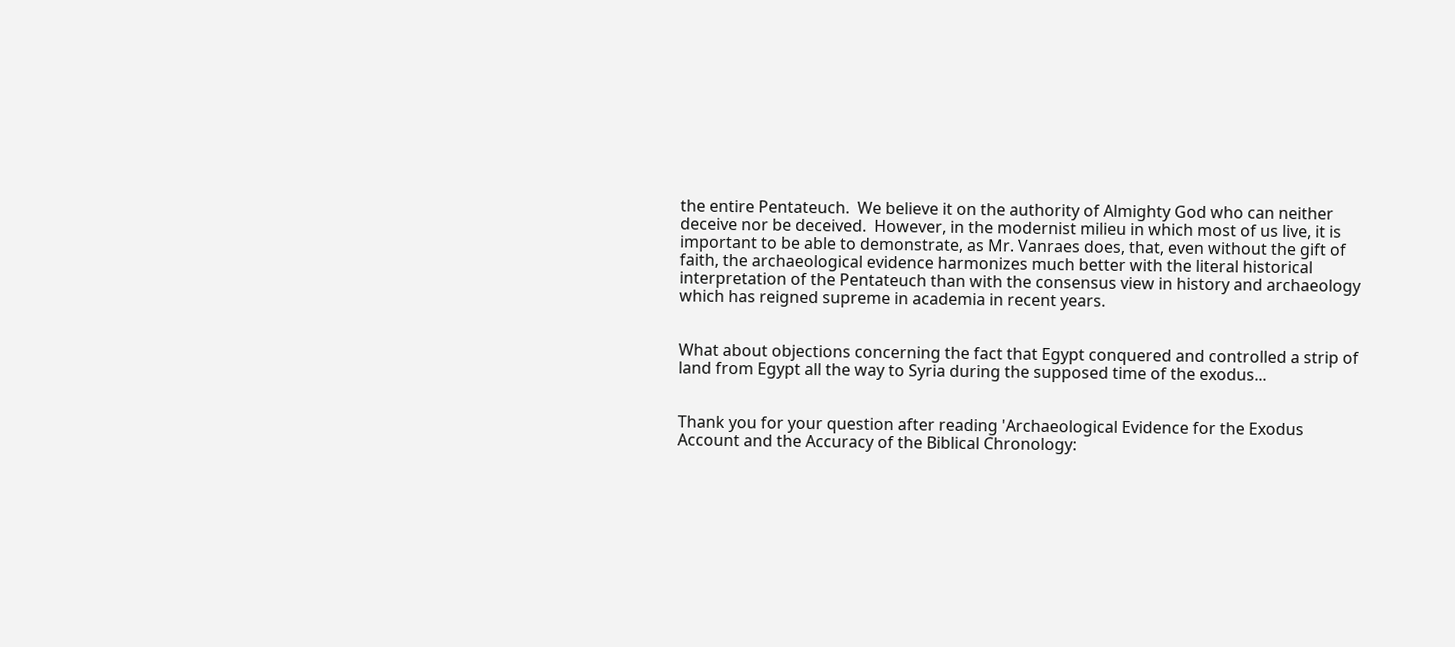the entire Pentateuch.  We believe it on the authority of Almighty God who can neither deceive nor be deceived.  However, in the modernist milieu in which most of us live, it is important to be able to demonstrate, as Mr. Vanraes does, that, even without the gift of faith, the archaeological evidence harmonizes much better with the literal historical interpretation of the Pentateuch than with the consensus view in history and archaeology which has reigned supreme in academia in recent years.


What about objections concerning the fact that Egypt conquered and controlled a strip of land from Egypt all the way to Syria during the supposed time of the exodus...


Thank you for your question after reading 'Archaeological Evidence for the Exodus Account and the Accuracy of the Biblical Chronology: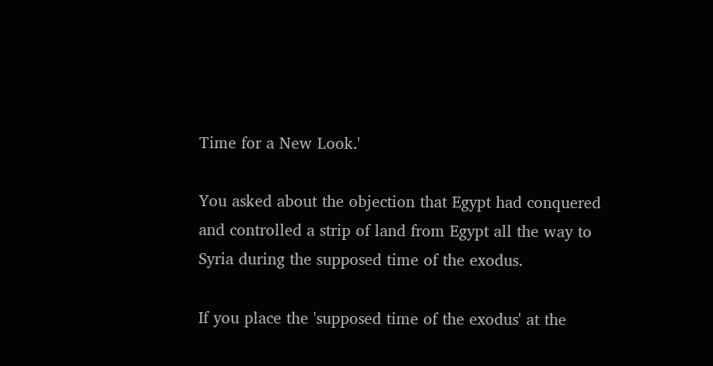Time for a New Look.'

You asked about the objection that Egypt had conquered and controlled a strip of land from Egypt all the way to Syria during the supposed time of the exodus.

If you place the 'supposed time of the exodus' at the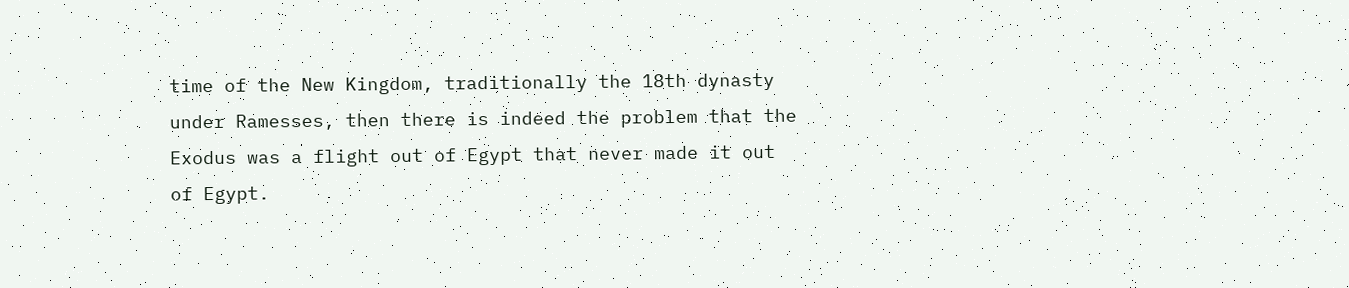time of the New Kingdom, traditionally the 18th dynasty under Ramesses, then there is indeed the problem that the Exodus was a flight out of Egypt that never made it out of Egypt.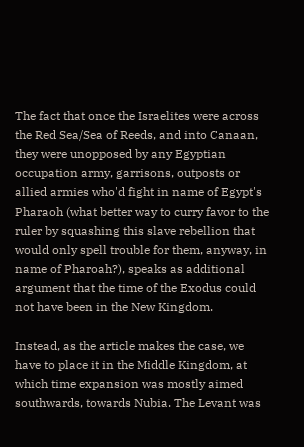The fact that once the Israelites were across the Red Sea/Sea of Reeds, and into Canaan, they were unopposed by any Egyptian occupation army, garrisons, outposts or allied armies who'd fight in name of Egypt's Pharaoh (what better way to curry favor to the ruler by squashing this slave rebellion that would only spell trouble for them, anyway, in name of Pharoah?), speaks as additional argument that the time of the Exodus could not have been in the New Kingdom.

Instead, as the article makes the case, we have to place it in the Middle Kingdom, at which time expansion was mostly aimed southwards, towards Nubia. The Levant was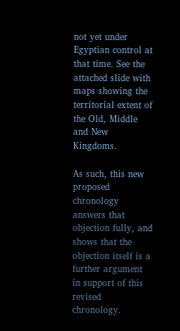not yet under Egyptian control at that time. See the attached slide with maps showing the territorial extent of the Old, Middle and New Kingdoms.

As such, this new proposed chronology answers that objection fully, and shows that the objection itself is a further argument in support of this revised chronology.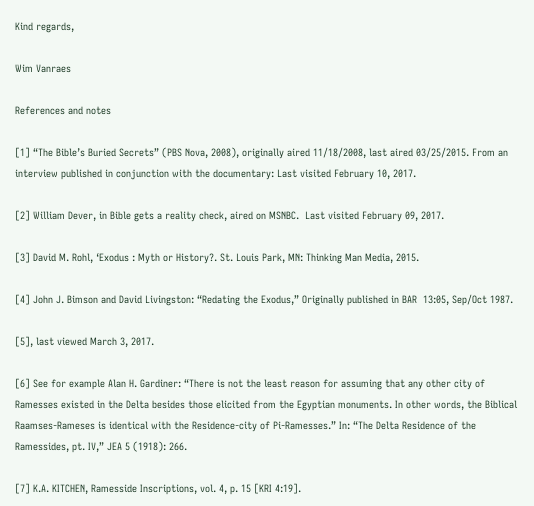Kind regards,

Wim Vanraes

References and notes

[1] “The Bible’s Buried Secrets” (PBS Nova, 2008), originally aired 11/18/2008, last aired 03/25/2015. From an interview published in conjunction with the documentary: Last visited February 10, 2017.

[2] William Dever, in Bible gets a reality check, aired on MSNBC.  Last visited February 09, 2017.

[3] David M. Rohl, ‘Exodus : Myth or History?. St. Louis Park, MN: Thinking Man Media, 2015.

[4] John J. Bimson and David Livingston: “Redating the Exodus,” Originally published in BAR  13:05, Sep/Oct 1987.

[5], last viewed March 3, 2017.

[6] See for example Alan H. Gardiner: “There is not the least reason for assuming that any other city of Ramesses existed in the Delta besides those elicited from the Egyptian monuments. In other words, the Biblical Raamses-Rameses is identical with the Residence-city of Pi-Ramesses.” In: “The Delta Residence of the Ramessides, pt. IV,” JEA 5 (1918): 266.

[7] K.A. KITCHEN, Ramesside Inscriptions, vol. 4, p. 15 [KRI 4:19].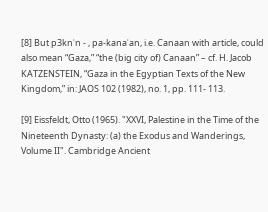[8] But p3knʿn - , pa-kanaʿan, i.e. Canaan with article, could also mean “Gaza,” “the (big city of) Canaan” – cf. H. Jacob KATZENSTEIN, “Gaza in the Egyptian Texts of the New Kingdom,” in: JAOS 102 (1982), no. 1, pp. 111- 113.

[9] Eissfeldt, Otto (1965). "XXVI, Palestine in the Time of the Nineteenth Dynasty: (a) the Exodus and Wanderings, Volume II". Cambridge Ancient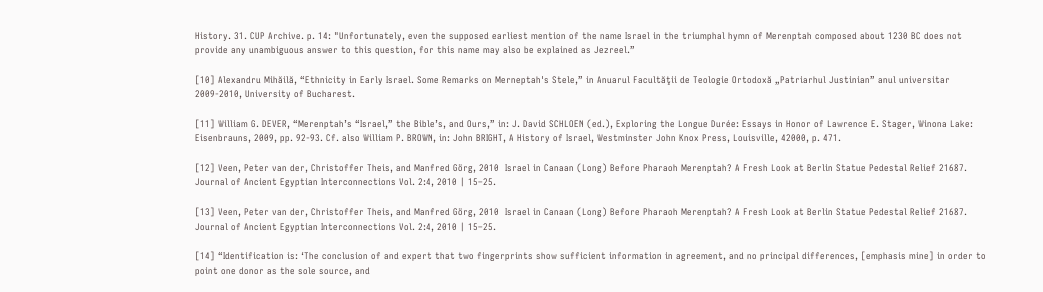History. 31. CUP Archive. p. 14: "Unfortunately, even the supposed earliest mention of the name Israel in the triumphal hymn of Merenptah composed about 1230 BC does not provide any unambiguous answer to this question, for this name may also be explained as Jezreel.”

[10] Alexandru Mihăilă, “Ethnicity in Early Israel. Some Remarks on Merneptah's Stele,” in Anuarul Facultăţii de Teologie Ortodoxă „Patriarhul Justinian” anul universitar 2009-2010, University of Bucharest.

[11] William G. DEVER, “Merenptah’s “Israel,” the Bible’s, and Ours,” in: J. David SCHLOEN (ed.), Exploring the Longue Durée: Essays in Honor of Lawrence E. Stager, Winona Lake: Eisenbrauns, 2009, pp. 92-93. Cf. also William P. BROWN, in: John BRIGHT, A History of Israel, Westminster John Knox Press, Louisville, 42000, p. 471.

[12] Veen, Peter van der, Christoffer Theis, and Manfred Görg, 2010  Israel in Canaan (Long) Before Pharaoh Merenptah? A Fresh Look at Berlin Statue Pedestal Relief 21687. Journal of Ancient Egyptian Interconnections Vol. 2:4, 2010 | 15–25.

[13] Veen, Peter van der, Christoffer Theis, and Manfred Görg, 2010  Israel in Canaan (Long) Before Pharaoh Merenptah? A Fresh Look at Berlin Statue Pedestal Relief 21687. Journal of Ancient Egyptian Interconnections Vol. 2:4, 2010 | 15–25.

[14] “Identification is: ‘The conclusion of and expert that two fingerprints show sufficient information in agreement, and no principal differences, [emphasis mine] in order to point one donor as the sole source, and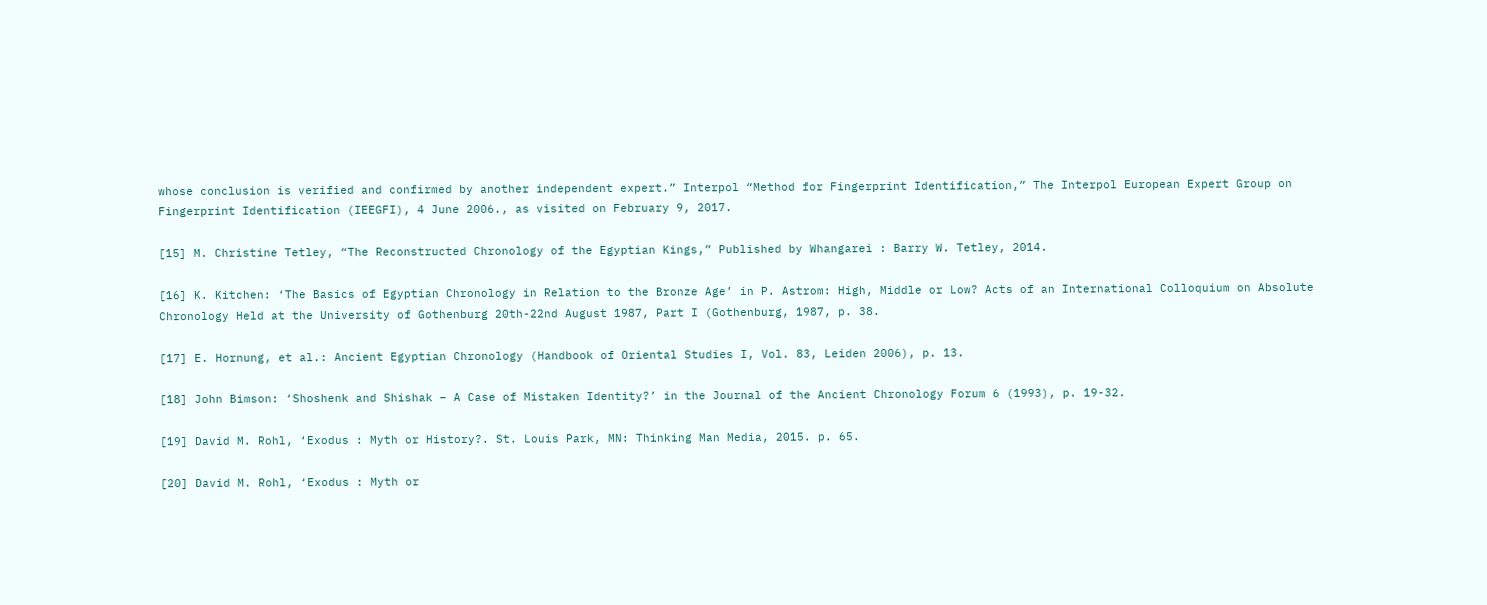whose conclusion is verified and confirmed by another independent expert.” Interpol “Method for Fingerprint Identification,” The Interpol European Expert Group on Fingerprint Identification (IEEGFI), 4 June 2006., as visited on February 9, 2017.

[15] M. Christine Tetley, “The Reconstructed Chronology of the Egyptian Kings,” Published by Whangarei : Barry W. Tetley, 2014.

[16] K. Kitchen: ‘The Basics of Egyptian Chronology in Relation to the Bronze Age’ in P. Astrom: High, Middle or Low? Acts of an International Colloquium on Absolute Chronology Held at the University of Gothenburg 20th-22nd August 1987, Part I (Gothenburg, 1987, p. 38.

[17] E. Hornung, et al.: Ancient Egyptian Chronology (Handbook of Oriental Studies I, Vol. 83, Leiden 2006), p. 13.

[18] John Bimson: ‘Shoshenk and Shishak – A Case of Mistaken Identity?’ in the Journal of the Ancient Chronology Forum 6 (1993), p. 19-32.

[19] David M. Rohl, ‘Exodus : Myth or History?. St. Louis Park, MN: Thinking Man Media, 2015. p. 65.

[20] David M. Rohl, ‘Exodus : Myth or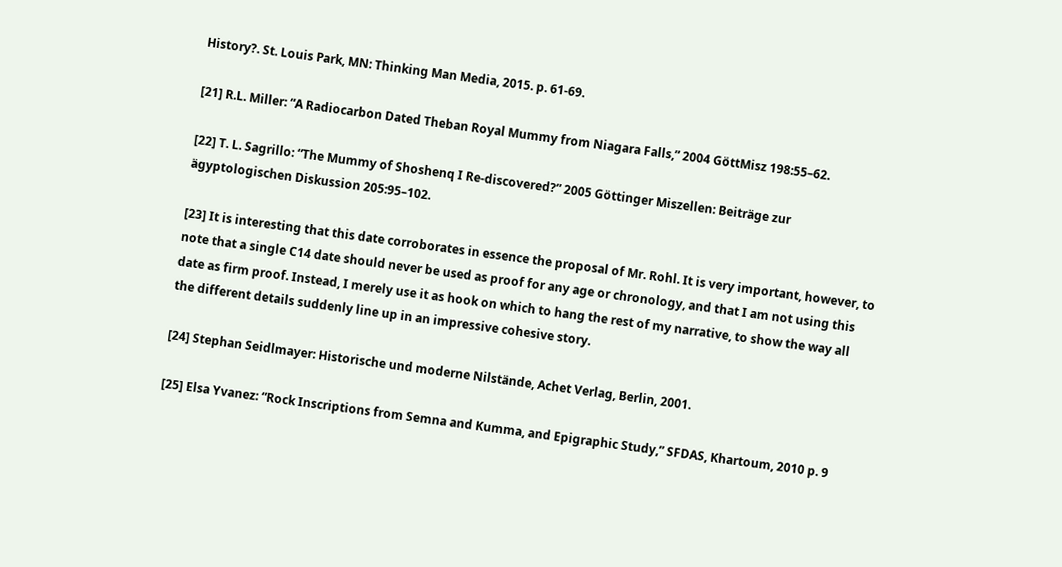History?. St. Louis Park, MN: Thinking Man Media, 2015. p. 61-69.

[21] R.L. Miller: “A Radiocarbon Dated Theban Royal Mummy from Niagara Falls,” 2004 GöttMisz 198:55–62.

[22] T. L. Sagrillo: “The Mummy of Shoshenq I Re-discovered?” 2005 Göttinger Miszellen: Beiträge zur ägyptologischen Diskussion 205:95–102.

[23] It is interesting that this date corroborates in essence the proposal of Mr. Rohl. It is very important, however, to note that a single C14 date should never be used as proof for any age or chronology, and that I am not using this date as firm proof. Instead, I merely use it as hook on which to hang the rest of my narrative, to show the way all the different details suddenly line up in an impressive cohesive story.

[24] Stephan Seidlmayer: Historische und moderne Nilstände, Achet Verlag, Berlin, 2001.

[25] Elsa Yvanez: “Rock Inscriptions from Semna and Kumma, and Epigraphic Study,” SFDAS, Khartoum, 2010 p. 9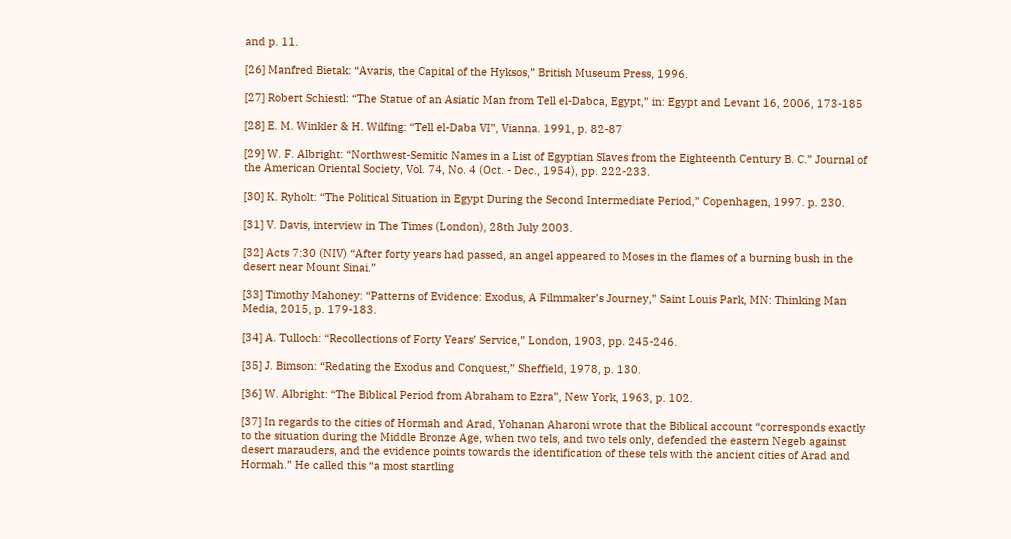and p. 11.

[26] Manfred Bietak: “Avaris, the Capital of the Hyksos,” British Museum Press, 1996.

[27] Robert Schiestl: “The Statue of an Asiatic Man from Tell el-Dabca, Egypt,” in: Egypt and Levant 16, 2006, 173-185

[28] E. M. Winkler & H. Wilfing: “Tell el-Daba VI”, Vianna. 1991, p. 82-87

[29] W. F. Albright: “Northwest-Semitic Names in a List of Egyptian Slaves from the Eighteenth Century B. C.” Journal of the American Oriental Society, Vol. 74, No. 4 (Oct. - Dec., 1954), pp. 222-233.

[30] K. Ryholt: “The Political Situation in Egypt During the Second Intermediate Period,” Copenhagen, 1997. p. 230.

[31] V. Davis, interview in The Times (London), 28th July 2003.

[32] Acts 7:30 (NIV) “After forty years had passed, an angel appeared to Moses in the flames of a burning bush in the desert near Mount Sinai.”

[33] Timothy Mahoney: “Patterns of Evidence: Exodus, A Filmmaker’s Journey,” Saint Louis Park, MN: Thinking Man Media, 2015, p. 179-183.

[34] A. Tulloch: “Recollections of Forty Years’ Service,” London, 1903, pp. 245-246.

[35] J. Bimson: “Redating the Exodus and Conquest,” Sheffield, 1978, p. 130.

[36] W. Albright: “The Biblical Period from Abraham to Ezra”, New York, 1963, p. 102.

[37] In regards to the cities of Hormah and Arad, Yohanan Aharoni wrote that the Biblical account “corresponds exactly to the situation during the Middle Bronze Age, when two tels, and two tels only, defended the eastern Negeb against desert marauders, and the evidence points towards the identification of these tels with the ancient cities of Arad and Hormah.” He called this “a most startling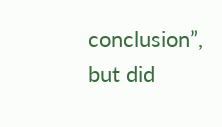conclusion”, but did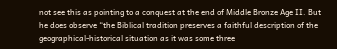not see this as pointing to a conquest at the end of Middle Bronze Age II. But he does observe “the Biblical tradition preserves a faithful description of the geographical-historical situation as it was some three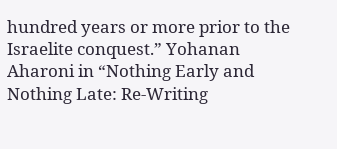hundred years or more prior to the Israelite conquest.” Yohanan Aharoni in “Nothing Early and Nothing Late: Re-Writing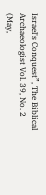Israel's Conquest”, The Biblical Archaeologist Vol. 39, No. 2 (May,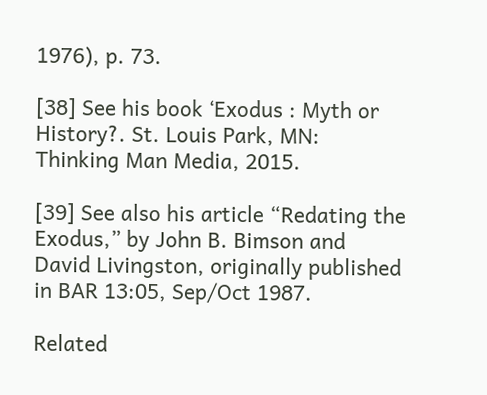1976), p. 73.

[38] See his book ‘Exodus : Myth or History?. St. Louis Park, MN: Thinking Man Media, 2015.

[39] See also his article “Redating the Exodus,” by John B. Bimson and David Livingston, originally published in BAR 13:05, Sep/Oct 1987.

Related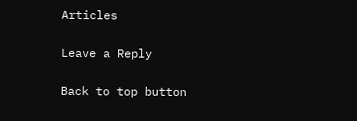Articles

Leave a Reply

Back to top button